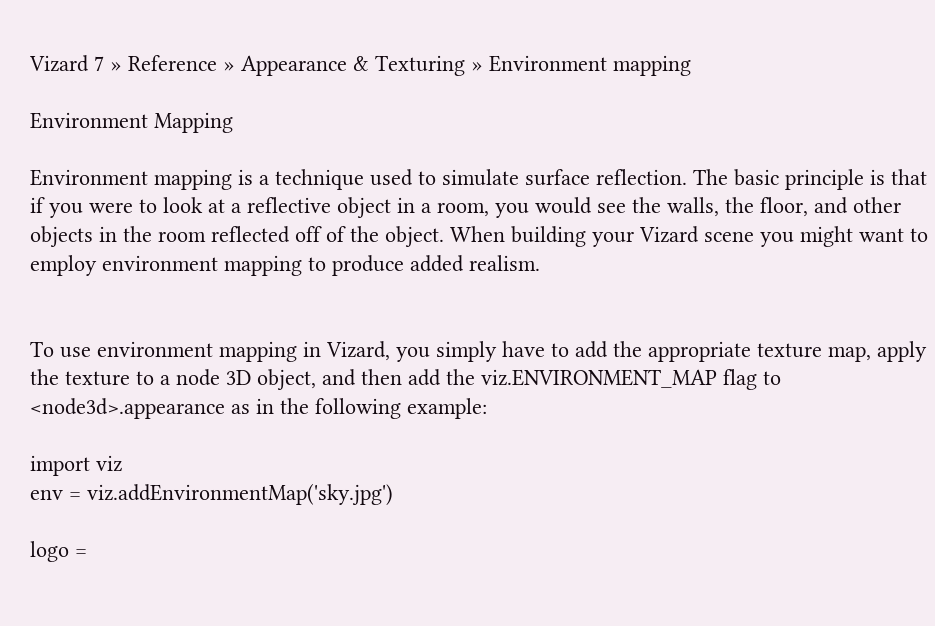Vizard 7 » Reference » Appearance & Texturing » Environment mapping

Environment Mapping

Environment mapping is a technique used to simulate surface reflection. The basic principle is that if you were to look at a reflective object in a room, you would see the walls, the floor, and other objects in the room reflected off of the object. When building your Vizard scene you might want to employ environment mapping to produce added realism.


To use environment mapping in Vizard, you simply have to add the appropriate texture map, apply the texture to a node 3D object, and then add the viz.ENVIRONMENT_MAP flag to <node3d>.appearance as in the following example:

import viz
env = viz.addEnvironmentMap('sky.jpg')

logo =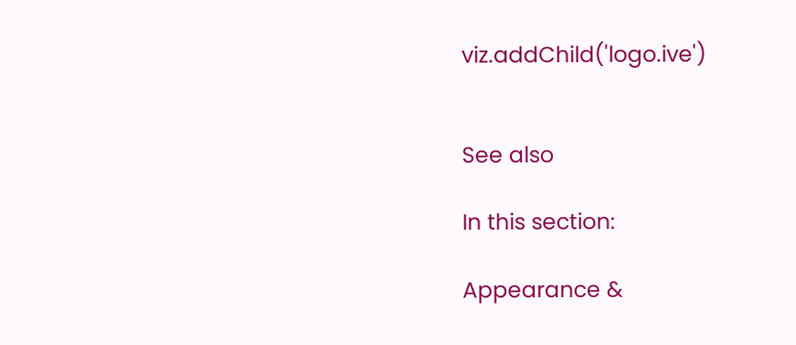viz.addChild('logo.ive')


See also

In this section:

Appearance &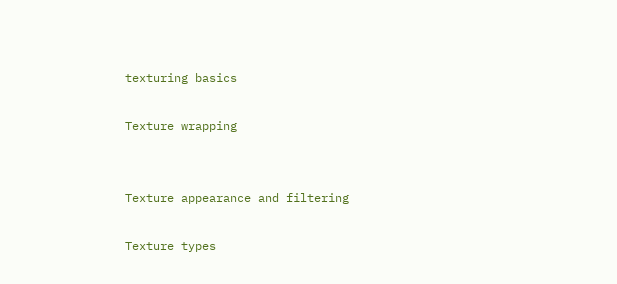texturing basics

Texture wrapping


Texture appearance and filtering

Texture types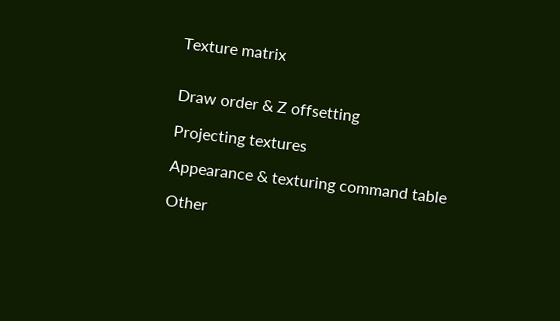Texture matrix


Draw order & Z offsetting

Projecting textures

Appearance & texturing command table

Other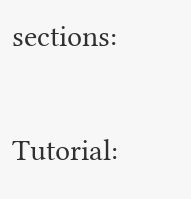sections:

Tutorial: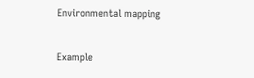Environmental mapping

Example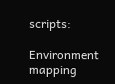scripts:

Environment mapping